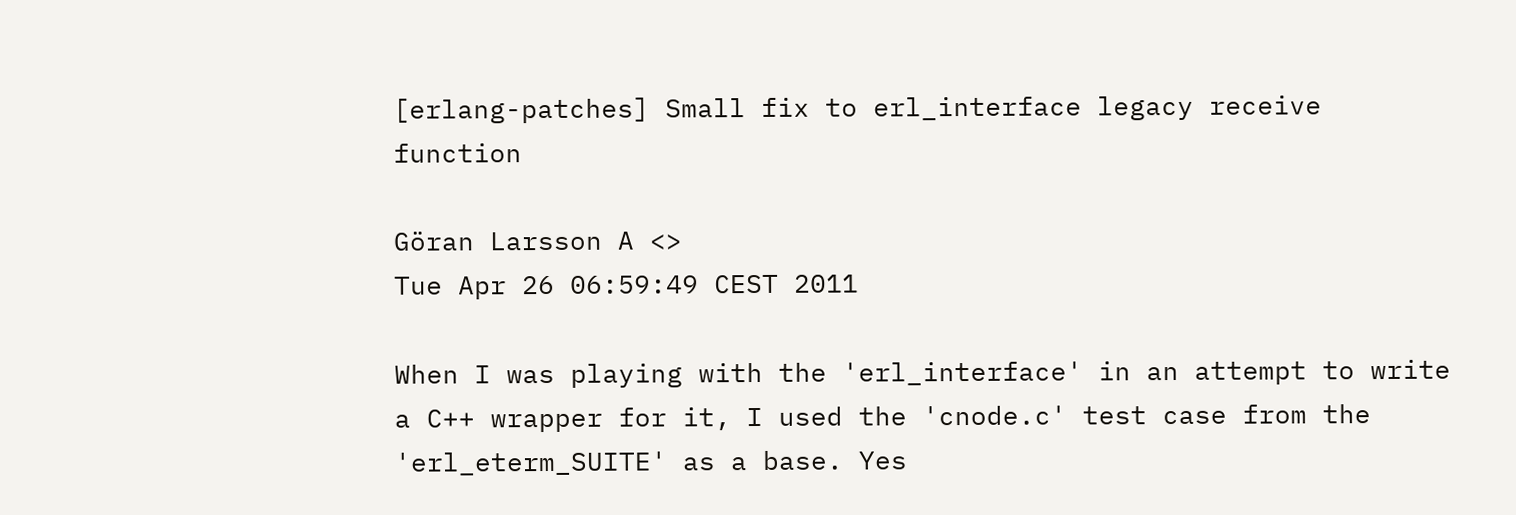[erlang-patches] Small fix to erl_interface legacy receive function

Göran Larsson A <>
Tue Apr 26 06:59:49 CEST 2011

When I was playing with the 'erl_interface' in an attempt to write a C++ wrapper for it, I used the 'cnode.c' test case from the 'erl_eterm_SUITE' as a base. Yes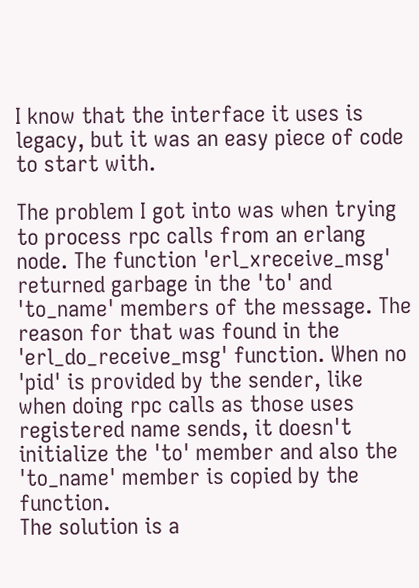I know that the interface it uses is legacy, but it was an easy piece of code to start with.

The problem I got into was when trying to process rpc calls from an erlang node. The function 'erl_xreceive_msg' returned garbage in the 'to' and 'to_name' members of the message. The reason for that was found in the 'erl_do_receive_msg' function. When no 'pid' is provided by the sender, like when doing rpc calls as those uses registered name sends, it doesn't initialize the 'to' member and also the 'to_name' member is copied by the function.
The solution is a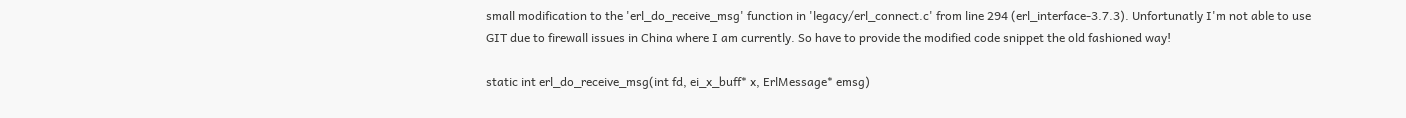small modification to the 'erl_do_receive_msg' function in 'legacy/erl_connect.c' from line 294 (erl_interface-3.7.3). Unfortunatly I'm not able to use GIT due to firewall issues in China where I am currently. So have to provide the modified code snippet the old fashioned way!

static int erl_do_receive_msg(int fd, ei_x_buff* x, ErlMessage* emsg)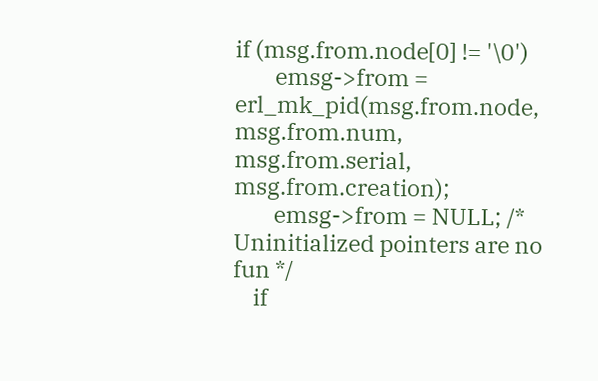if (msg.from.node[0] != '\0')
        emsg->from = erl_mk_pid(msg.from.node, msg.from.num, msg.from.serial, msg.from.creation);
        emsg->from = NULL; /* Uninitialized pointers are no fun */
    if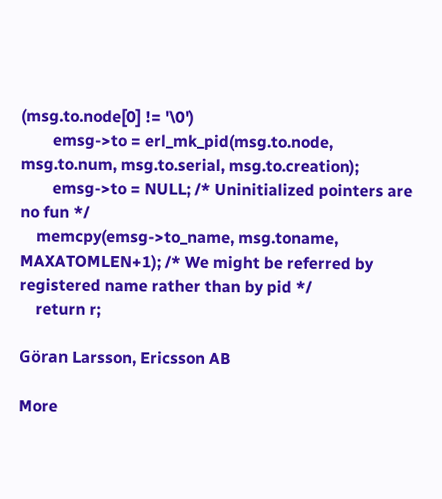(msg.to.node[0] != '\0')
        emsg->to = erl_mk_pid(msg.to.node, msg.to.num, msg.to.serial, msg.to.creation);
        emsg->to = NULL; /* Uninitialized pointers are no fun */
    memcpy(emsg->to_name, msg.toname, MAXATOMLEN+1); /* We might be referred by registered name rather than by pid */
    return r;

Göran Larsson, Ericsson AB

More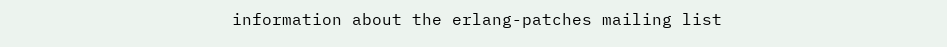information about the erlang-patches mailing list